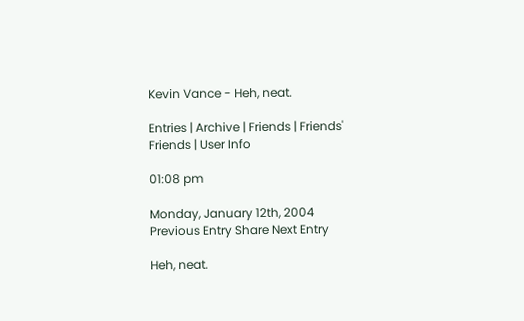Kevin Vance - Heh, neat.

Entries | Archive | Friends | Friends' Friends | User Info

01:08 pm

Monday, January 12th, 2004
Previous Entry Share Next Entry

Heh, neat.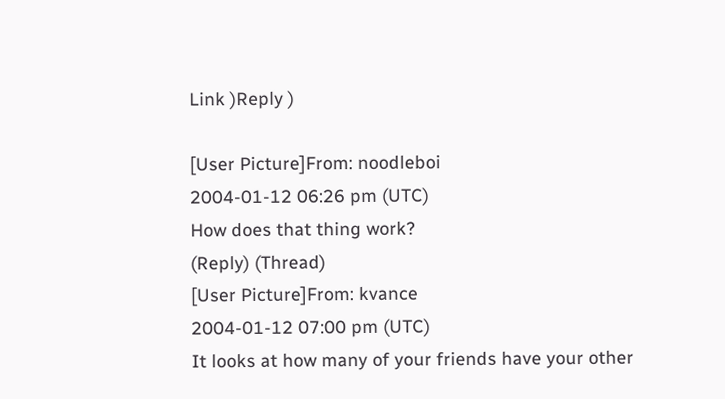Link )Reply )

[User Picture]From: noodleboi
2004-01-12 06:26 pm (UTC)
How does that thing work?
(Reply) (Thread)
[User Picture]From: kvance
2004-01-12 07:00 pm (UTC)
It looks at how many of your friends have your other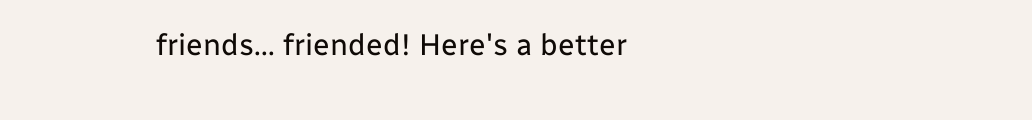friends... friended! Here's a better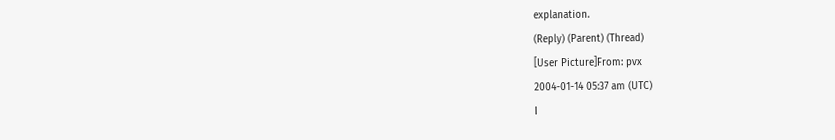explanation.
(Reply) (Parent) (Thread)
[User Picture]From: pvx
2004-01-14 05:37 am (UTC)
I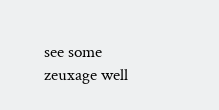see some zeuxage well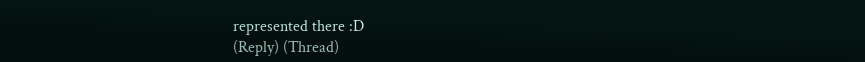represented there :D
(Reply) (Thread)